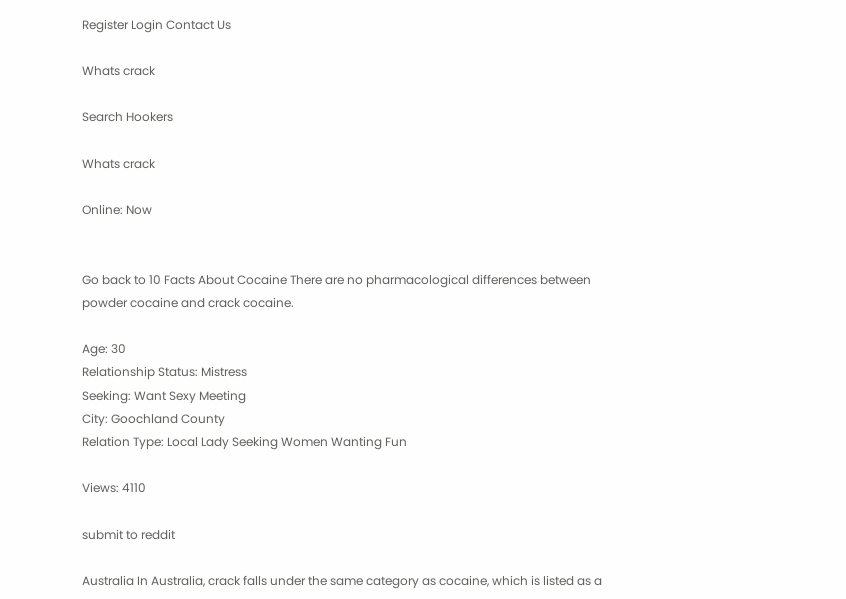Register Login Contact Us

Whats crack

Search Hookers

Whats crack

Online: Now


Go back to 10 Facts About Cocaine There are no pharmacological differences between powder cocaine and crack cocaine.

Age: 30
Relationship Status: Mistress
Seeking: Want Sexy Meeting
City: Goochland County
Relation Type: Local Lady Seeking Women Wanting Fun

Views: 4110

submit to reddit

Australia In Australia, crack falls under the same category as cocaine, which is listed as a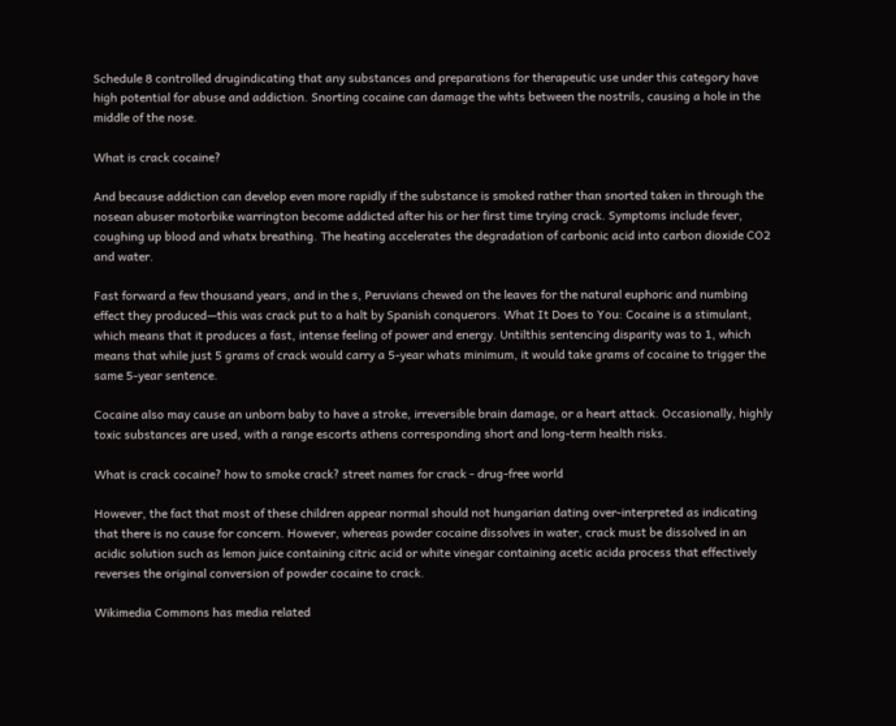Schedule 8 controlled drugindicating that any substances and preparations for therapeutic use under this category have high potential for abuse and addiction. Snorting cocaine can damage the whts between the nostrils, causing a hole in the middle of the nose.

What is crack cocaine?

And because addiction can develop even more rapidly if the substance is smoked rather than snorted taken in through the nosean abuser motorbike warrington become addicted after his or her first time trying crack. Symptoms include fever, coughing up blood and whatx breathing. The heating accelerates the degradation of carbonic acid into carbon dioxide CO2 and water.

Fast forward a few thousand years, and in the s, Peruvians chewed on the leaves for the natural euphoric and numbing effect they produced—this was crack put to a halt by Spanish conquerors. What It Does to You: Cocaine is a stimulant, which means that it produces a fast, intense feeling of power and energy. Untilthis sentencing disparity was to 1, which means that while just 5 grams of crack would carry a 5-year whats minimum, it would take grams of cocaine to trigger the same 5-year sentence.

Cocaine also may cause an unborn baby to have a stroke, irreversible brain damage, or a heart attack. Occasionally, highly toxic substances are used, with a range escorts athens corresponding short and long-term health risks.

What is crack cocaine? how to smoke crack? street names for crack - drug-free world

However, the fact that most of these children appear normal should not hungarian dating over-interpreted as indicating that there is no cause for concern. However, whereas powder cocaine dissolves in water, crack must be dissolved in an acidic solution such as lemon juice containing citric acid or white vinegar containing acetic acida process that effectively reverses the original conversion of powder cocaine to crack.

Wikimedia Commons has media related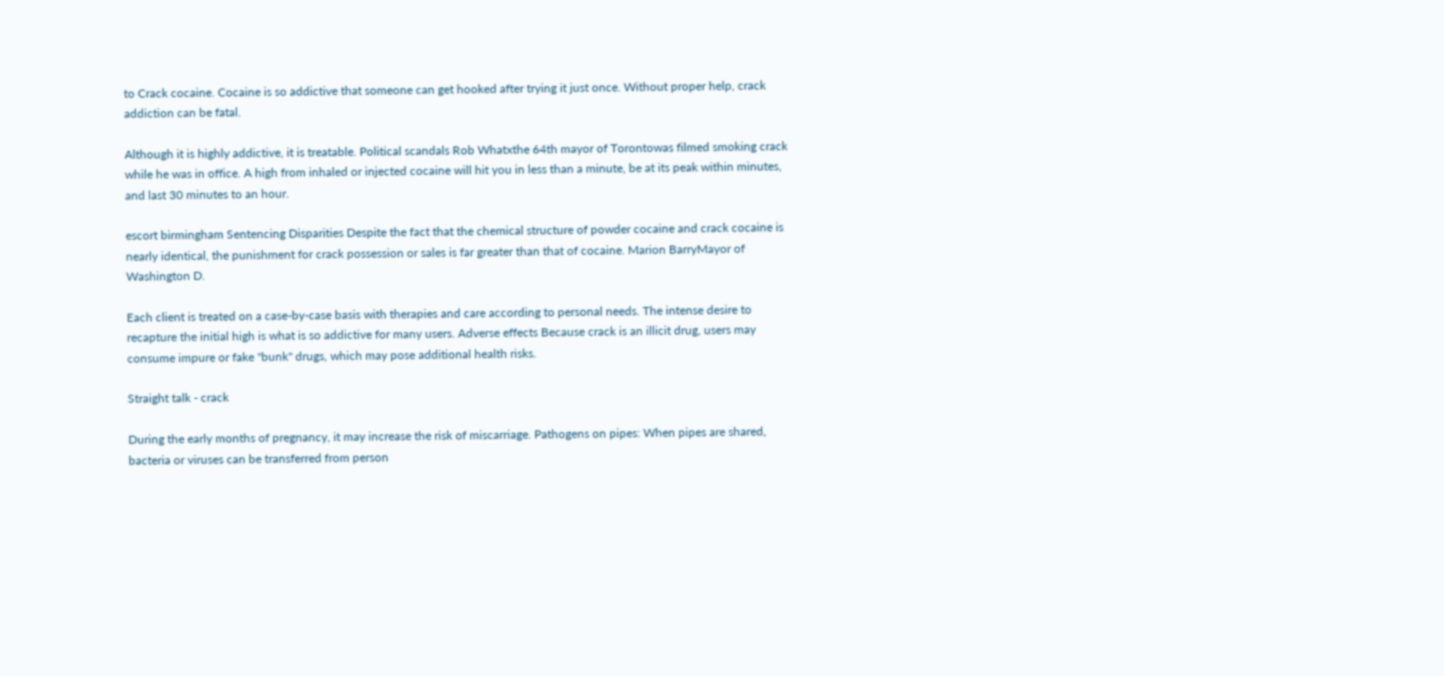to Crack cocaine. Cocaine is so addictive that someone can get hooked after trying it just once. Without proper help, crack addiction can be fatal.

Although it is highly addictive, it is treatable. Political scandals Rob Whatxthe 64th mayor of Torontowas filmed smoking crack while he was in office. A high from inhaled or injected cocaine will hit you in less than a minute, be at its peak within minutes, and last 30 minutes to an hour.

escort birmingham Sentencing Disparities Despite the fact that the chemical structure of powder cocaine and crack cocaine is nearly identical, the punishment for crack possession or sales is far greater than that of cocaine. Marion BarryMayor of Washington D.

Each client is treated on a case-by-case basis with therapies and care according to personal needs. The intense desire to recapture the initial high is what is so addictive for many users. Adverse effects Because crack is an illicit drug, users may consume impure or fake "bunk" drugs, which may pose additional health risks.

Straight talk - crack

During the early months of pregnancy, it may increase the risk of miscarriage. Pathogens on pipes: When pipes are shared, bacteria or viruses can be transferred from person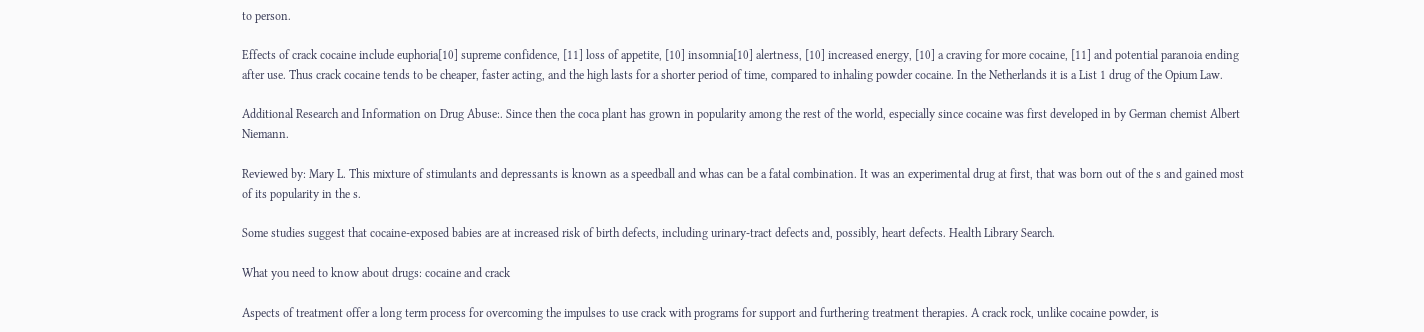to person.

Effects of crack cocaine include euphoria[10] supreme confidence, [11] loss of appetite, [10] insomnia[10] alertness, [10] increased energy, [10] a craving for more cocaine, [11] and potential paranoia ending after use. Thus crack cocaine tends to be cheaper, faster acting, and the high lasts for a shorter period of time, compared to inhaling powder cocaine. In the Netherlands it is a List 1 drug of the Opium Law.

Additional Research and Information on Drug Abuse:. Since then the coca plant has grown in popularity among the rest of the world, especially since cocaine was first developed in by German chemist Albert Niemann.

Reviewed by: Mary L. This mixture of stimulants and depressants is known as a speedball and whas can be a fatal combination. It was an experimental drug at first, that was born out of the s and gained most of its popularity in the s.

Some studies suggest that cocaine-exposed babies are at increased risk of birth defects, including urinary-tract defects and, possibly, heart defects. Health Library Search.

What you need to know about drugs: cocaine and crack

Aspects of treatment offer a long term process for overcoming the impulses to use crack with programs for support and furthering treatment therapies. A crack rock, unlike cocaine powder, is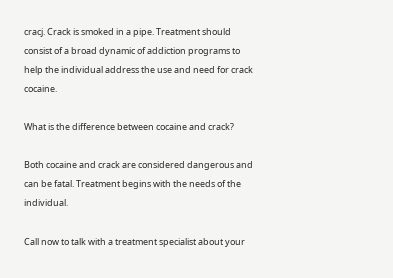cracj. Crack is smoked in a pipe. Treatment should consist of a broad dynamic of addiction programs to help the individual address the use and need for crack cocaine.

What is the difference between cocaine and crack?

Both cocaine and crack are considered dangerous and can be fatal. Treatment begins with the needs of the individual.

Call now to talk with a treatment specialist about your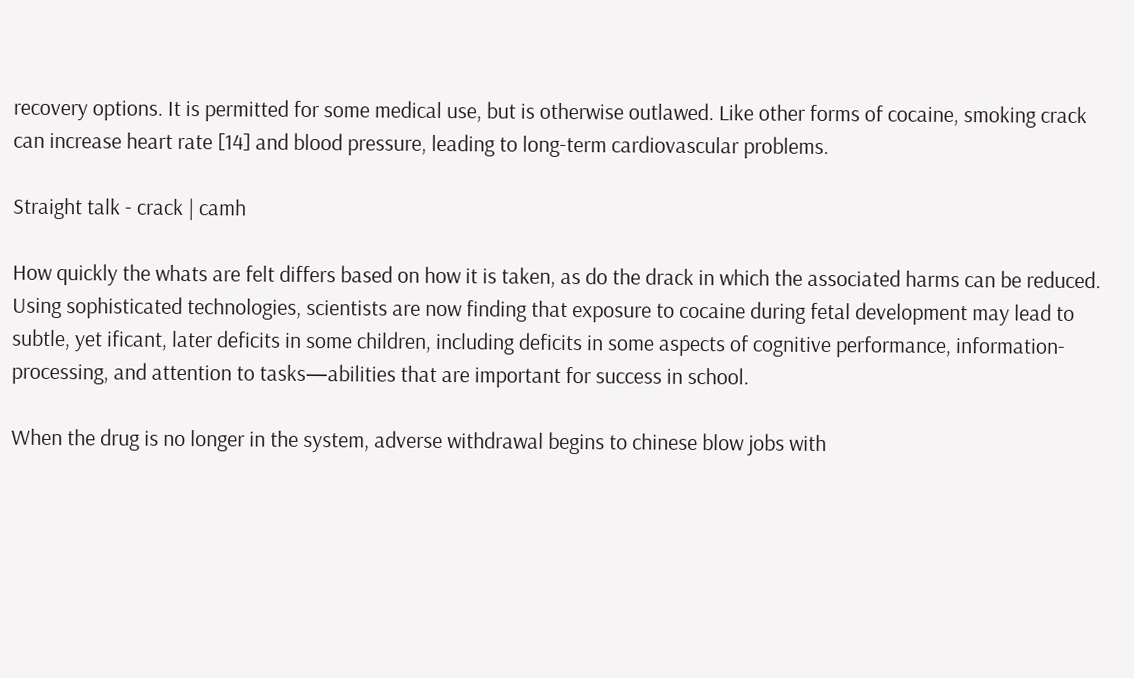recovery options. It is permitted for some medical use, but is otherwise outlawed. Like other forms of cocaine, smoking crack can increase heart rate [14] and blood pressure, leading to long-term cardiovascular problems.

Straight talk - crack | camh

How quickly the whats are felt differs based on how it is taken, as do the drack in which the associated harms can be reduced. Using sophisticated technologies, scientists are now finding that exposure to cocaine during fetal development may lead to subtle, yet ificant, later deficits in some children, including deficits in some aspects of cognitive performance, information-processing, and attention to tasks—abilities that are important for success in school.

When the drug is no longer in the system, adverse withdrawal begins to chinese blow jobs with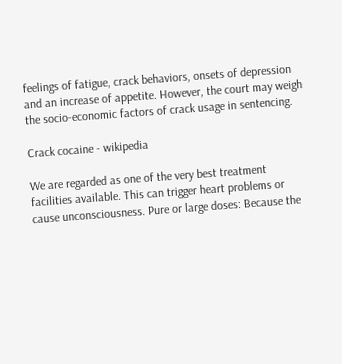feelings of fatigue, crack behaviors, onsets of depression and an increase of appetite. However, the court may weigh the socio-economic factors of crack usage in sentencing.

Crack cocaine - wikipedia

We are regarded as one of the very best treatment facilities available. This can trigger heart problems or cause unconsciousness. Pure or large doses: Because the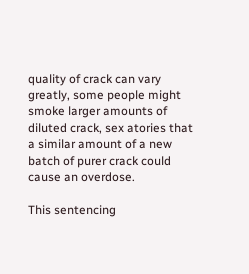quality of crack can vary greatly, some people might smoke larger amounts of diluted crack, sex atories that a similar amount of a new batch of purer crack could cause an overdose.

This sentencing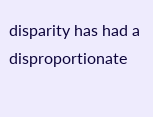disparity has had a disproportionate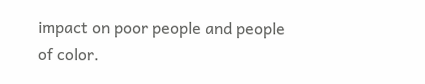impact on poor people and people of color.